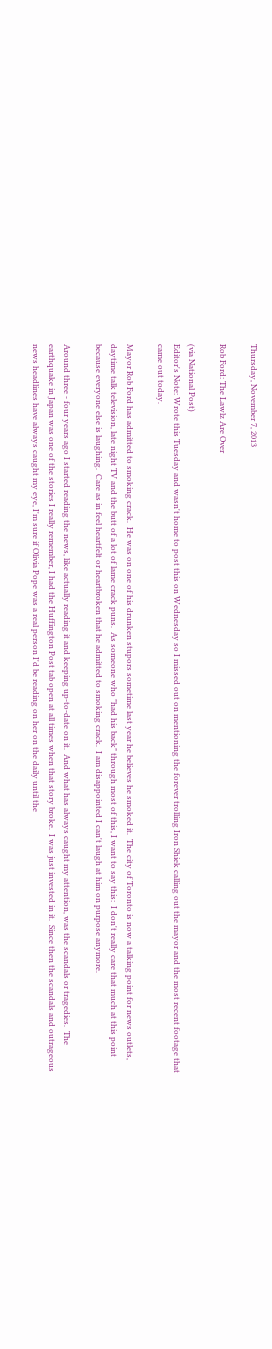Thursday, November 7, 2013

Rob Ford: The Lawlz Are Over

(via National Post)
Editor's Note: Wrote this Tuesday and wasn't home to post this on Wednesday so I missed out on mentioning the forever trolling Iron Shiek calling out the mayor and the most recent footage that came out today.

Mayor Rob Ford has admitted to smoking crack.  He was on one of his drunken stupors sometime last year he believes he smoked it.  The city of Toronto is now a talking point for news outlets, daytime talk television, late night TV and the butt of a lot of lame crack puns.  As someone who "had his back" through most of this, I want to say this:  I don't really care that much at this point because everyone else is laughing.  Care as in feel heartfelt or heartbroken that he admitted to smoking crack.  I am disappointed I can't laugh at him on purpose anymore.

Around three - four years ago I started reading the news, like actually reading it and keeping up-to-date on it.  And what has always caught my attention, was the scandals or tragedies.  The earthquake in Japan was one of the stories I really remember, I had the Huffington Post tab open at all times when that story broke.  I was just invested in it.  Since then the scandals and outrageous news headlines have always caught my eye, I'm sure if Olivia Pope was a real person I'd be reading on her on the daily until the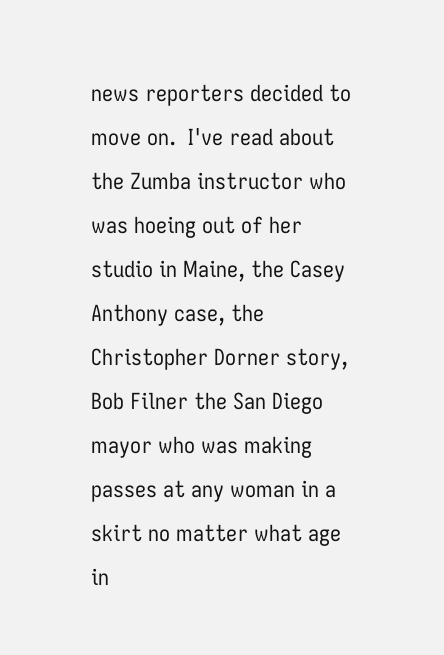news reporters decided to move on.  I've read about the Zumba instructor who was hoeing out of her studio in Maine, the Casey Anthony case, the Christopher Dorner story, Bob Filner the San Diego mayor who was making passes at any woman in a skirt no matter what age in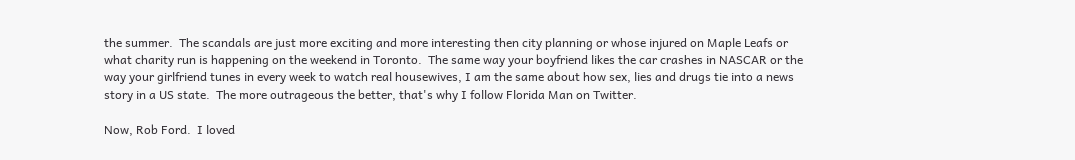the summer.  The scandals are just more exciting and more interesting then city planning or whose injured on Maple Leafs or what charity run is happening on the weekend in Toronto.  The same way your boyfriend likes the car crashes in NASCAR or the way your girlfriend tunes in every week to watch real housewives, I am the same about how sex, lies and drugs tie into a news story in a US state.  The more outrageous the better, that's why I follow Florida Man on Twitter.

Now, Rob Ford.  I loved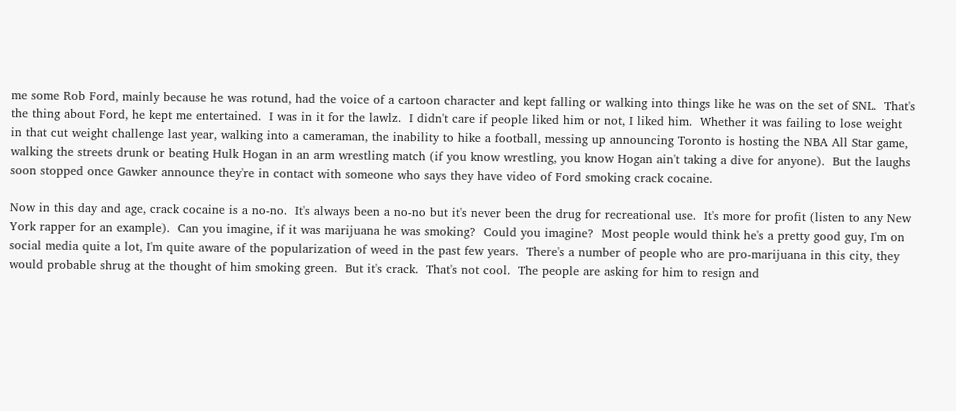me some Rob Ford, mainly because he was rotund, had the voice of a cartoon character and kept falling or walking into things like he was on the set of SNL.  That's the thing about Ford, he kept me entertained.  I was in it for the lawlz.  I didn't care if people liked him or not, I liked him.  Whether it was failing to lose weight in that cut weight challenge last year, walking into a cameraman, the inability to hike a football, messing up announcing Toronto is hosting the NBA All Star game, walking the streets drunk or beating Hulk Hogan in an arm wrestling match (if you know wrestling, you know Hogan ain't taking a dive for anyone).  But the laughs soon stopped once Gawker announce they're in contact with someone who says they have video of Ford smoking crack cocaine.

Now in this day and age, crack cocaine is a no-no.  It's always been a no-no but it's never been the drug for recreational use.  It's more for profit (listen to any New York rapper for an example).  Can you imagine, if it was marijuana he was smoking?  Could you imagine?  Most people would think he's a pretty good guy, I'm on social media quite a lot, I'm quite aware of the popularization of weed in the past few years.  There's a number of people who are pro-marijuana in this city, they would probable shrug at the thought of him smoking green.  But it's crack.  That's not cool.  The people are asking for him to resign and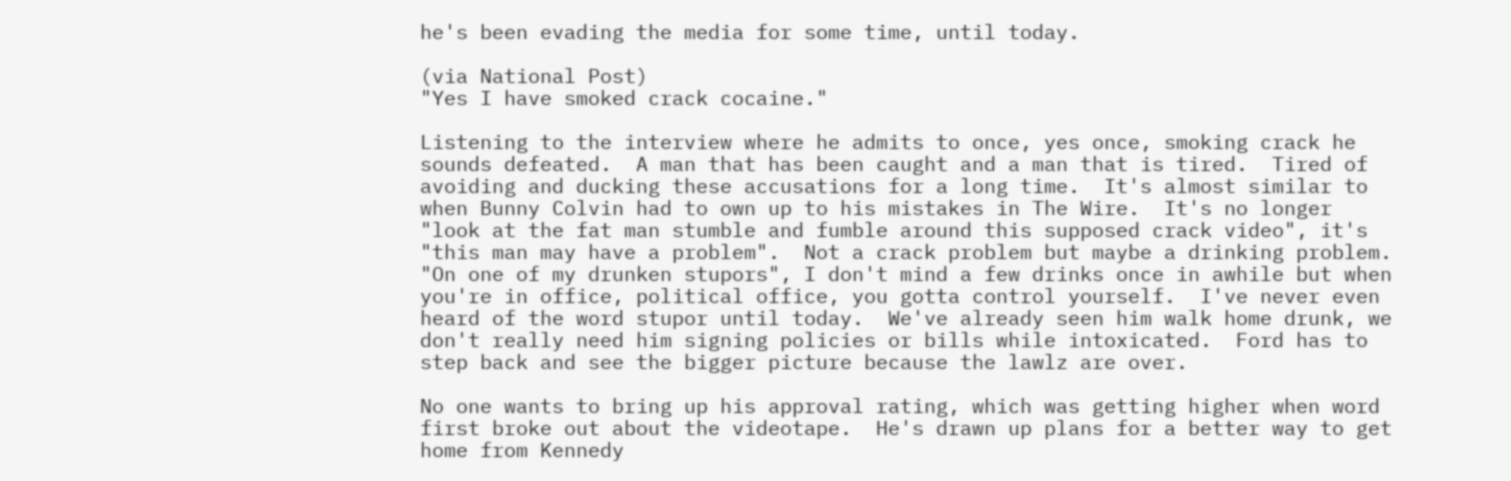he's been evading the media for some time, until today.

(via National Post)
"Yes I have smoked crack cocaine."

Listening to the interview where he admits to once, yes once, smoking crack he sounds defeated.  A man that has been caught and a man that is tired.  Tired of avoiding and ducking these accusations for a long time.  It's almost similar to when Bunny Colvin had to own up to his mistakes in The Wire.  It's no longer "look at the fat man stumble and fumble around this supposed crack video", it's "this man may have a problem".  Not a crack problem but maybe a drinking problem.  "On one of my drunken stupors", I don't mind a few drinks once in awhile but when you're in office, political office, you gotta control yourself.  I've never even heard of the word stupor until today.  We've already seen him walk home drunk, we don't really need him signing policies or bills while intoxicated.  Ford has to step back and see the bigger picture because the lawlz are over.

No one wants to bring up his approval rating, which was getting higher when word first broke out about the videotape.  He's drawn up plans for a better way to get home from Kennedy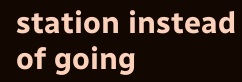station instead of going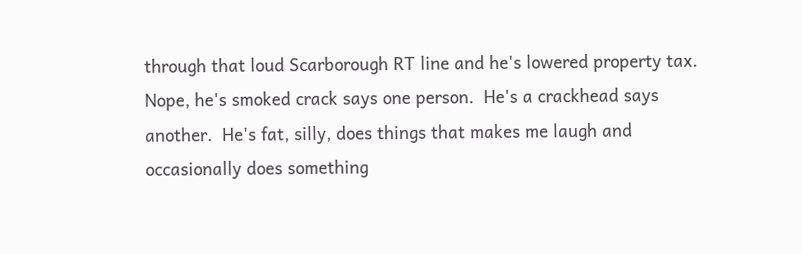through that loud Scarborough RT line and he's lowered property tax.  Nope, he's smoked crack says one person.  He's a crackhead says another.  He's fat, silly, does things that makes me laugh and occasionally does something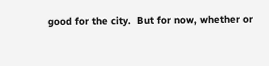good for the city.  But for now, whether or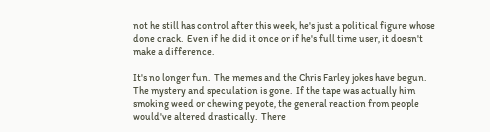not he still has control after this week, he's just a political figure whose done crack.  Even if he did it once or if he's full time user, it doesn't make a difference.

It's no longer fun.  The memes and the Chris Farley jokes have begun. The mystery and speculation is gone.  If the tape was actually him smoking weed or chewing peyote, the general reaction from people would've altered drastically.  There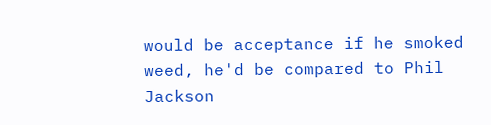would be acceptance if he smoked weed, he'd be compared to Phil Jackson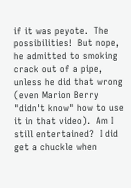if it was peyote.  The possibilities!  But nope, he admitted to smoking crack out of a pipe, unless he did that wrong (even Marion Berry "didn't know" how to use it in that video).  Am I still entertained?  I did get a chuckle when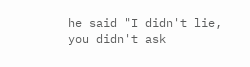he said "I didn't lie, you didn't ask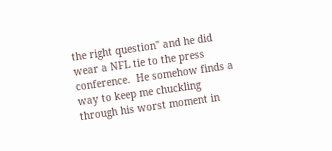the right question" and he did wear a NFL tie to the press conference.  He somehow finds a way to keep me chuckling through his worst moment in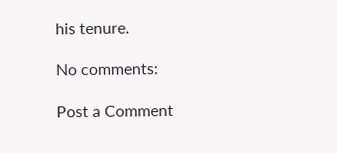his tenure.

No comments:

Post a Comment